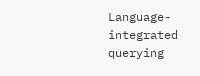Language-integrated querying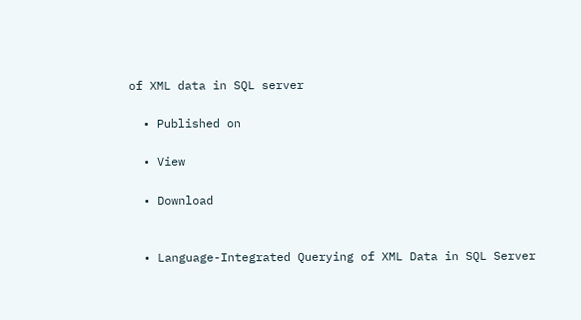of XML data in SQL server

  • Published on

  • View

  • Download


  • Language-Integrated Querying of XML Data in SQL Server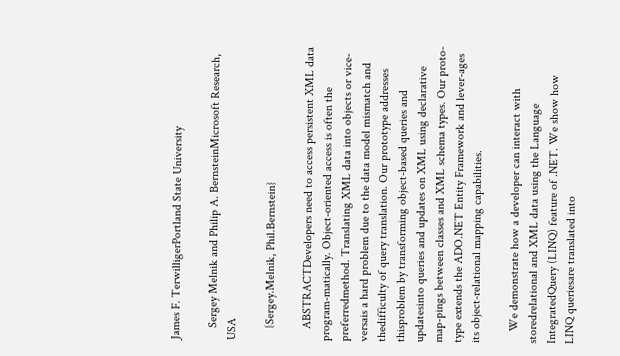James F. TerwilligerPortland State University

    Sergey Melnik and Philip A. BernsteinMicrosoft Research, USA

    {Sergey.Melnik, Phil.Bernstein}

    ABSTRACTDevelopers need to access persistent XML data program-matically. Object-oriented access is often the preferredmethod. Translating XML data into objects or vice-versais a hard problem due to the data model mismatch and thedifficulty of query translation. Our prototype addresses thisproblem by transforming object-based queries and updatesinto queries and updates on XML using declarative map-pings between classes and XML schema types. Our proto-type extends the ADO.NET Entity Framework and lever-ages its object-relational mapping capabilities.

    We demonstrate how a developer can interact with storedrelational and XML data using the Language IntegratedQuery (LINQ) feature of .NET. We show how LINQ queriesare translated into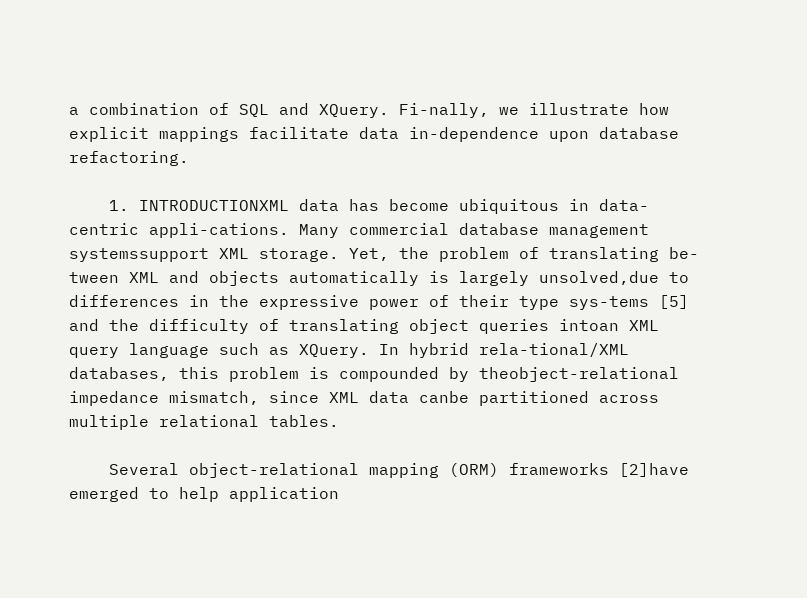a combination of SQL and XQuery. Fi-nally, we illustrate how explicit mappings facilitate data in-dependence upon database refactoring.

    1. INTRODUCTIONXML data has become ubiquitous in data-centric appli-cations. Many commercial database management systemssupport XML storage. Yet, the problem of translating be-tween XML and objects automatically is largely unsolved,due to differences in the expressive power of their type sys-tems [5] and the difficulty of translating object queries intoan XML query language such as XQuery. In hybrid rela-tional/XML databases, this problem is compounded by theobject-relational impedance mismatch, since XML data canbe partitioned across multiple relational tables.

    Several object-relational mapping (ORM) frameworks [2]have emerged to help application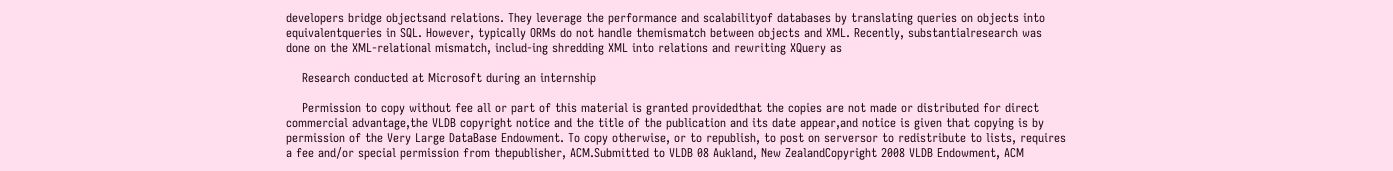developers bridge objectsand relations. They leverage the performance and scalabilityof databases by translating queries on objects into equivalentqueries in SQL. However, typically ORMs do not handle themismatch between objects and XML. Recently, substantialresearch was done on the XML-relational mismatch, includ-ing shredding XML into relations and rewriting XQuery as

    Research conducted at Microsoft during an internship

    Permission to copy without fee all or part of this material is granted providedthat the copies are not made or distributed for direct commercial advantage,the VLDB copyright notice and the title of the publication and its date appear,and notice is given that copying is by permission of the Very Large DataBase Endowment. To copy otherwise, or to republish, to post on serversor to redistribute to lists, requires a fee and/or special permission from thepublisher, ACM.Submitted to VLDB 08 Aukland, New ZealandCopyright 2008 VLDB Endowment, ACM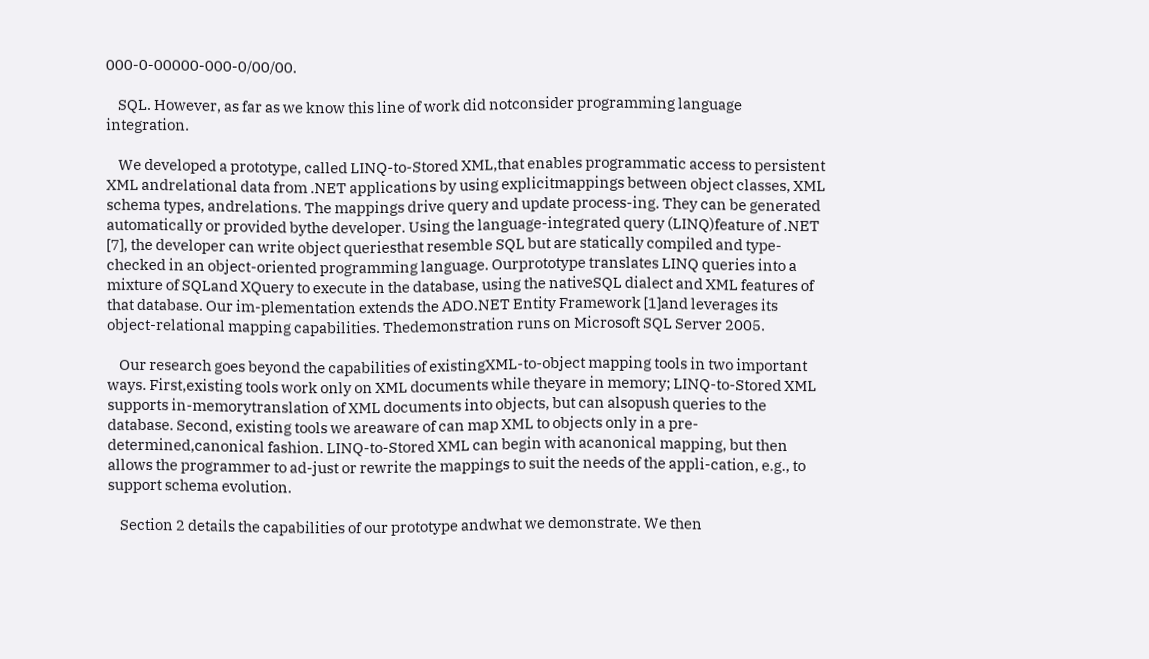000-0-00000-000-0/00/00.

    SQL. However, as far as we know this line of work did notconsider programming language integration.

    We developed a prototype, called LINQ-to-Stored XML,that enables programmatic access to persistent XML andrelational data from .NET applications by using explicitmappings between object classes, XML schema types, andrelations. The mappings drive query and update process-ing. They can be generated automatically or provided bythe developer. Using the language-integrated query (LINQ)feature of .NET [7], the developer can write object queriesthat resemble SQL but are statically compiled and type-checked in an object-oriented programming language. Ourprototype translates LINQ queries into a mixture of SQLand XQuery to execute in the database, using the nativeSQL dialect and XML features of that database. Our im-plementation extends the ADO.NET Entity Framework [1]and leverages its object-relational mapping capabilities. Thedemonstration runs on Microsoft SQL Server 2005.

    Our research goes beyond the capabilities of existingXML-to-object mapping tools in two important ways. First,existing tools work only on XML documents while theyare in memory; LINQ-to-Stored XML supports in-memorytranslation of XML documents into objects, but can alsopush queries to the database. Second, existing tools we areaware of can map XML to objects only in a pre-determined,canonical fashion. LINQ-to-Stored XML can begin with acanonical mapping, but then allows the programmer to ad-just or rewrite the mappings to suit the needs of the appli-cation, e.g., to support schema evolution.

    Section 2 details the capabilities of our prototype andwhat we demonstrate. We then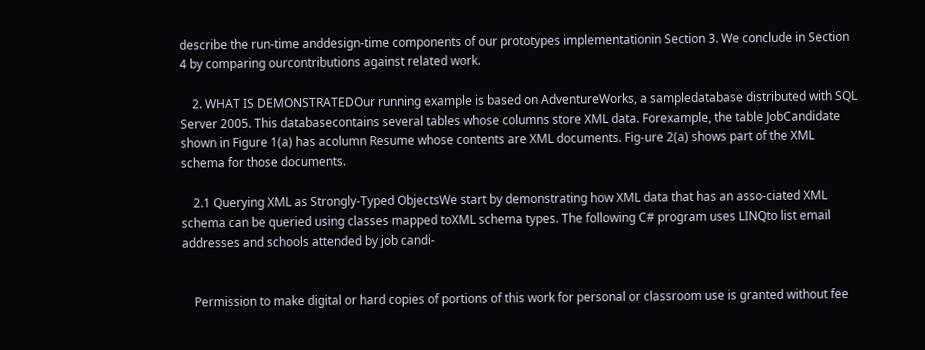describe the run-time anddesign-time components of our prototypes implementationin Section 3. We conclude in Section 4 by comparing ourcontributions against related work.

    2. WHAT IS DEMONSTRATEDOur running example is based on AdventureWorks, a sampledatabase distributed with SQL Server 2005. This databasecontains several tables whose columns store XML data. Forexample, the table JobCandidate shown in Figure 1(a) has acolumn Resume whose contents are XML documents. Fig-ure 2(a) shows part of the XML schema for those documents.

    2.1 Querying XML as Strongly-Typed ObjectsWe start by demonstrating how XML data that has an asso-ciated XML schema can be queried using classes mapped toXML schema types. The following C# program uses LINQto list email addresses and schools attended by job candi-


    Permission to make digital or hard copies of portions of this work for personal or classroom use is granted without fee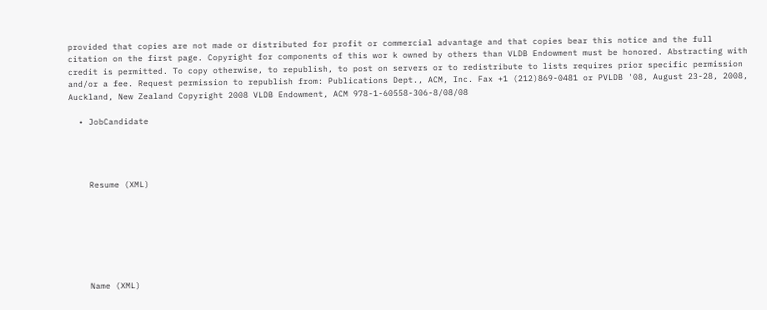provided that copies are not made or distributed for profit or commercial advantage and that copies bear this notice and the full citation on the first page. Copyright for components of this wor k owned by others than VLDB Endowment must be honored. Abstracting with credit is permitted. To copy otherwise, to republish, to post on servers or to redistribute to lists requires prior specific permission and/or a fee. Request permission to republish from: Publications Dept., ACM, Inc. Fax +1 (212)869-0481 or PVLDB '08, August 23-28, 2008, Auckland, New Zealand Copyright 2008 VLDB Endowment, ACM 978-1-60558-306-8/08/08

  • JobCandidate




    Resume (XML)







    Name (XML)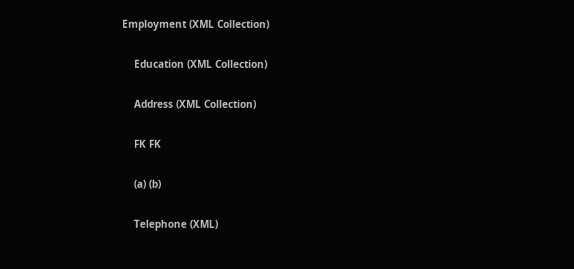Employment (XML Collection)

    Education (XML Collection)

    Address (XML Collection)

    FK FK

    (a) (b)

    Telephone (XML)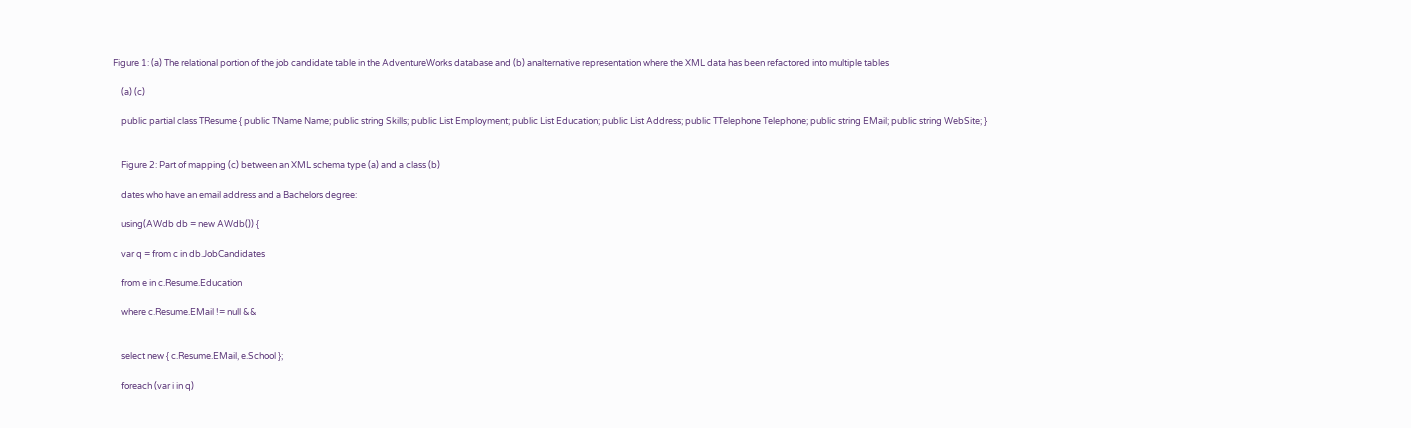Figure 1: (a) The relational portion of the job candidate table in the AdventureWorks database and (b) analternative representation where the XML data has been refactored into multiple tables

    (a) (c)

    public partial class TResume { public TName Name; public string Skills; public List Employment; public List Education; public List Address; public TTelephone Telephone; public string EMail; public string WebSite; }


    Figure 2: Part of mapping (c) between an XML schema type (a) and a class (b)

    dates who have an email address and a Bachelors degree:

    using(AWdb db = new AWdb()) {

    var q = from c in db.JobCandidates

    from e in c.Resume.Education

    where c.Resume.EMail != null &&


    select new { c.Resume.EMail, e.School };

    foreach (var i in q)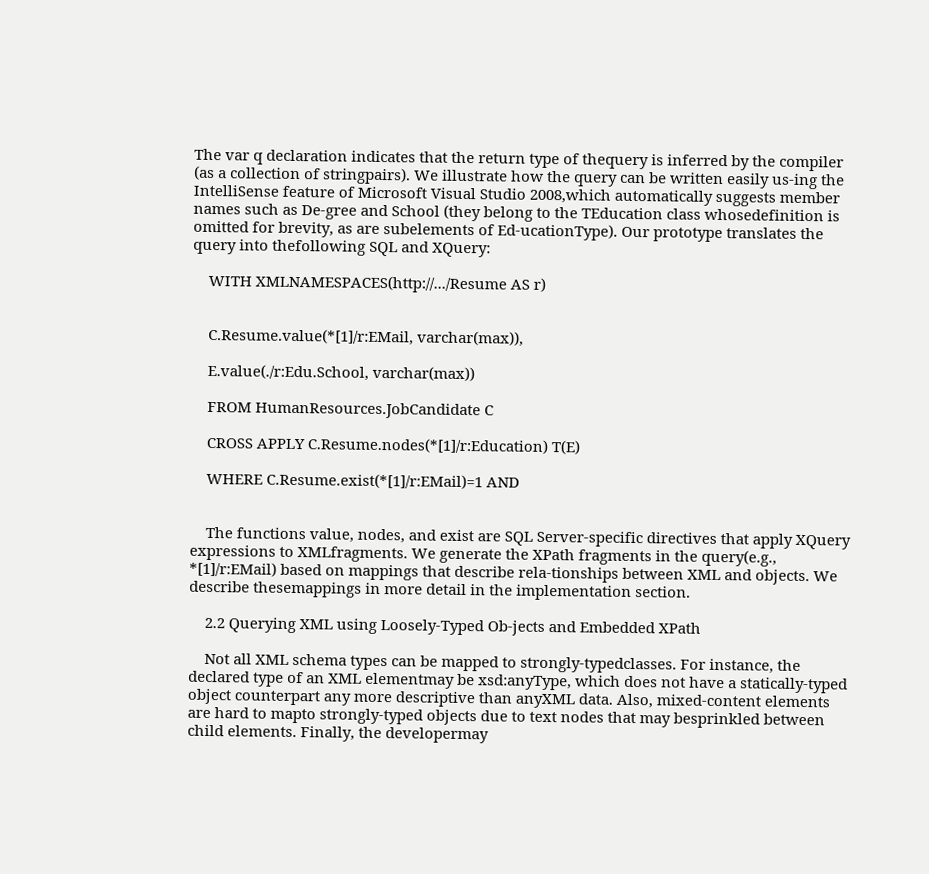The var q declaration indicates that the return type of thequery is inferred by the compiler (as a collection of stringpairs). We illustrate how the query can be written easily us-ing the IntelliSense feature of Microsoft Visual Studio 2008,which automatically suggests member names such as De-gree and School (they belong to the TEducation class whosedefinition is omitted for brevity, as are subelements of Ed-ucationType). Our prototype translates the query into thefollowing SQL and XQuery:

    WITH XMLNAMESPACES(http://.../Resume AS r)


    C.Resume.value(*[1]/r:EMail, varchar(max)),

    E.value(./r:Edu.School, varchar(max))

    FROM HumanResources.JobCandidate C

    CROSS APPLY C.Resume.nodes(*[1]/r:Education) T(E)

    WHERE C.Resume.exist(*[1]/r:EMail)=1 AND


    The functions value, nodes, and exist are SQL Server-specific directives that apply XQuery expressions to XMLfragments. We generate the XPath fragments in the query(e.g., *[1]/r:EMail) based on mappings that describe rela-tionships between XML and objects. We describe thesemappings in more detail in the implementation section.

    2.2 Querying XML using Loosely-Typed Ob-jects and Embedded XPath

    Not all XML schema types can be mapped to strongly-typedclasses. For instance, the declared type of an XML elementmay be xsd:anyType, which does not have a statically-typed object counterpart any more descriptive than anyXML data. Also, mixed-content elements are hard to mapto strongly-typed objects due to text nodes that may besprinkled between child elements. Finally, the developermay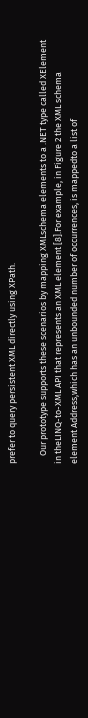prefer to query persistent XML directly using XPath.

    Our prototype supports these scenarios by mapping XMLschema elements to a .NET type called XElement in theLINQ-to-XML API that represents an XML element [8].For example, in Figure 2 the XML schema element Address,which has an unbounded number of occurrences, is mappedto a list of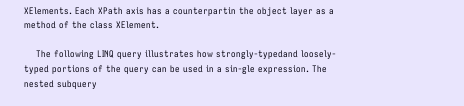XElements. Each XPath axis has a counterpartin the object layer as a method of the class XElement.

    The following LINQ query illustrates how strongly-typedand loosely-typed portions of the query can be used in a sin-gle expression. The nested subquery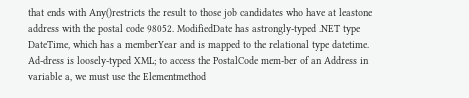that ends with Any()restricts the result to those job candidates who have at leastone address with the postal code 98052. ModifiedDate has astrongly-typed .NET type DateTime, which has a memberYear and is mapped to the relational type datetime. Ad-dress is loosely-typed XML; to access the PostalCode mem-ber of an Address in variable a, we must use the Elementmethod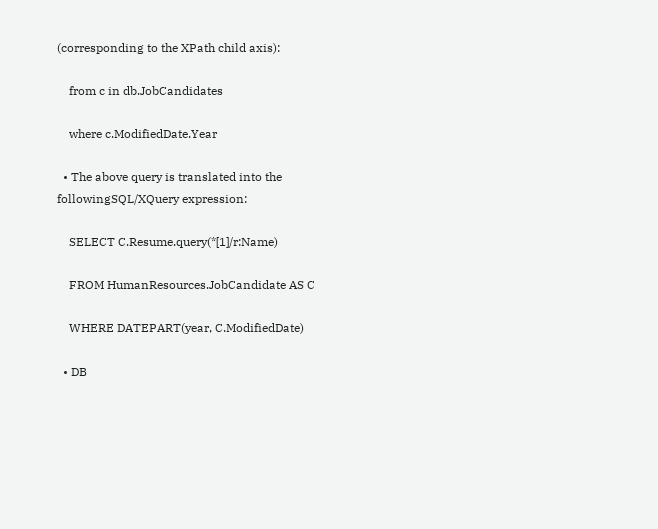(corresponding to the XPath child axis):

    from c in db.JobCandidates

    where c.ModifiedDate.Year

  • The above query is translated into the followingSQL/XQuery expression:

    SELECT C.Resume.query(*[1]/r:Name)

    FROM HumanResources.JobCandidate AS C

    WHERE DATEPART(year, C.ModifiedDate)

  • DB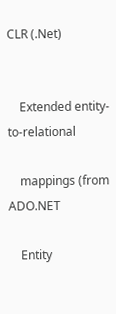CLR (.Net)


    Extended entity-to-relational

    mappings (from ADO.NET

    Entity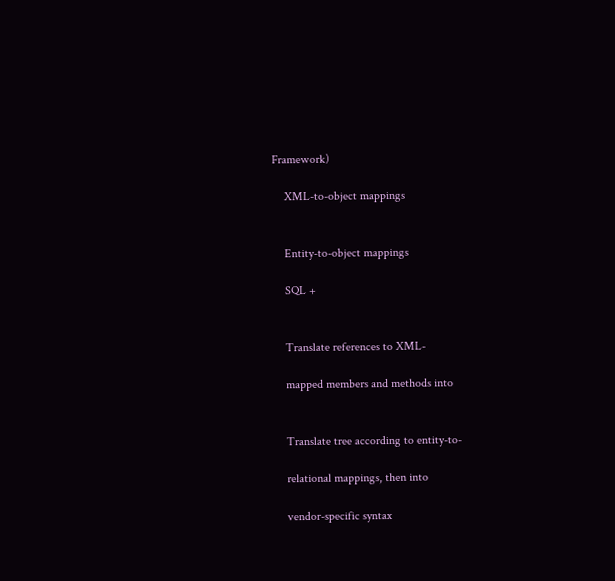Framework)

    XML-to-object mappings


    Entity-to-object mappings

    SQL +


    Translate references to XML-

    mapped members and methods into


    Translate tree according to entity-to-

    relational mappings, then into

    vendor-specific syntax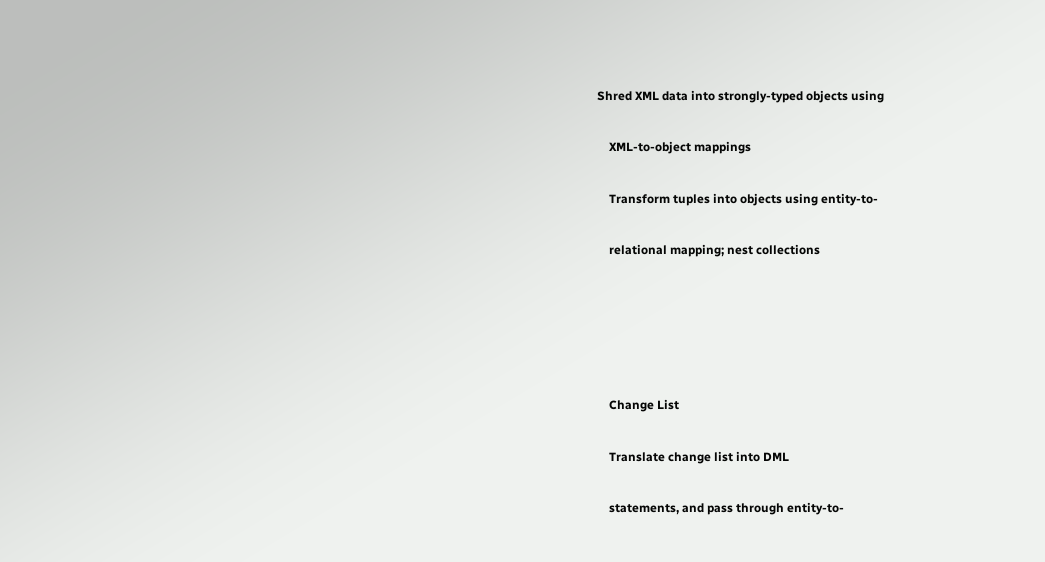Shred XML data into strongly-typed objects using

    XML-to-object mappings

    Transform tuples into objects using entity-to-

    relational mapping; nest collections





    Change List

    Translate change list into DML

    statements, and pass through entity-to-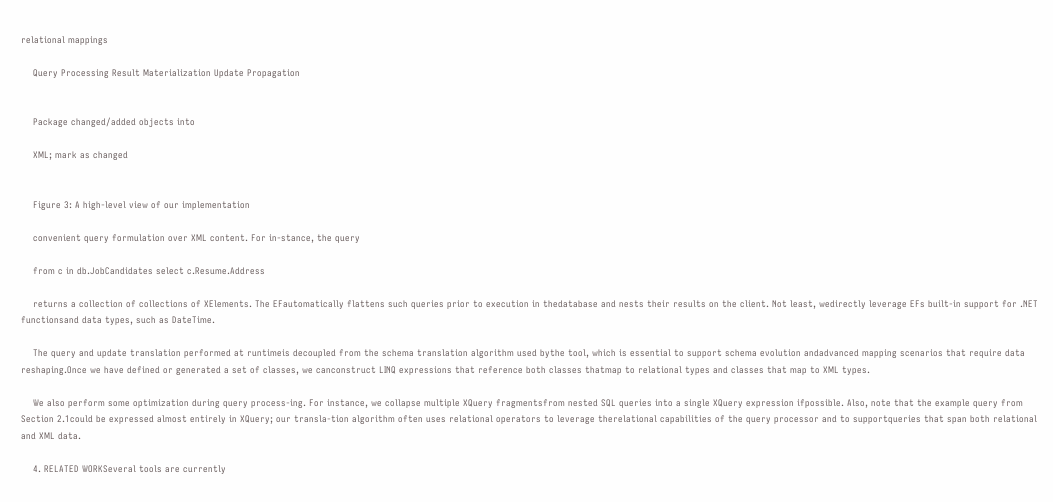relational mappings

    Query Processing Result Materialization Update Propagation


    Package changed/added objects into

    XML; mark as changed


    Figure 3: A high-level view of our implementation

    convenient query formulation over XML content. For in-stance, the query

    from c in db.JobCandidates select c.Resume.Address

    returns a collection of collections of XElements. The EFautomatically flattens such queries prior to execution in thedatabase and nests their results on the client. Not least, wedirectly leverage EFs built-in support for .NET functionsand data types, such as DateTime.

    The query and update translation performed at runtimeis decoupled from the schema translation algorithm used bythe tool, which is essential to support schema evolution andadvanced mapping scenarios that require data reshaping.Once we have defined or generated a set of classes, we canconstruct LINQ expressions that reference both classes thatmap to relational types and classes that map to XML types.

    We also perform some optimization during query process-ing. For instance, we collapse multiple XQuery fragmentsfrom nested SQL queries into a single XQuery expression ifpossible. Also, note that the example query from Section 2.1could be expressed almost entirely in XQuery; our transla-tion algorithm often uses relational operators to leverage therelational capabilities of the query processor and to supportqueries that span both relational and XML data.

    4. RELATED WORKSeveral tools are currently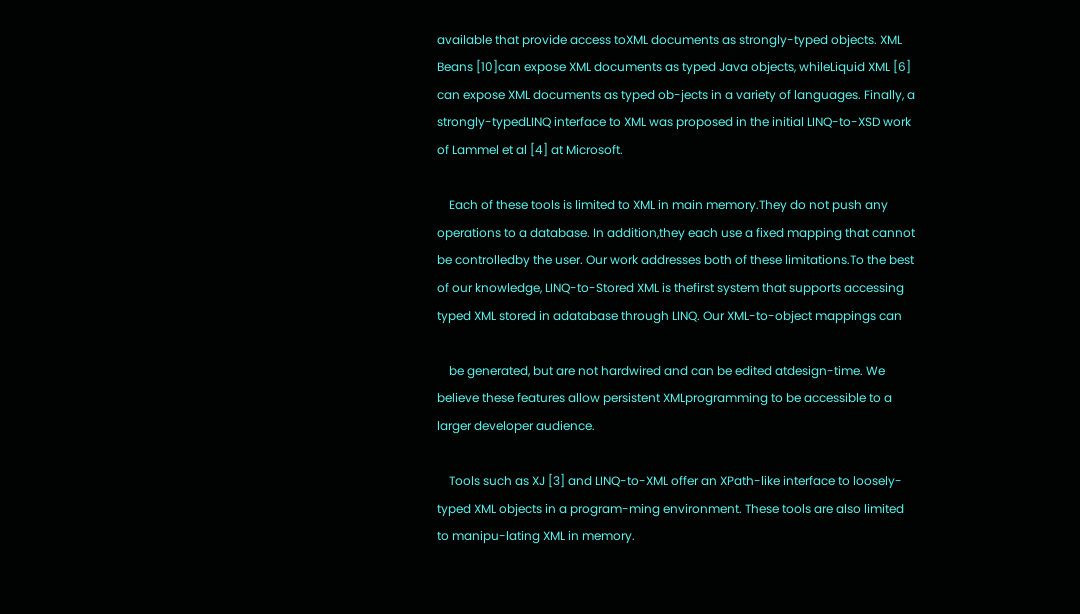available that provide access toXML documents as strongly-typed objects. XML Beans [10]can expose XML documents as typed Java objects, whileLiquid XML [6] can expose XML documents as typed ob-jects in a variety of languages. Finally, a strongly-typedLINQ interface to XML was proposed in the initial LINQ-to-XSD work of Lammel et al [4] at Microsoft.

    Each of these tools is limited to XML in main memory.They do not push any operations to a database. In addition,they each use a fixed mapping that cannot be controlledby the user. Our work addresses both of these limitations.To the best of our knowledge, LINQ-to-Stored XML is thefirst system that supports accessing typed XML stored in adatabase through LINQ. Our XML-to-object mappings can

    be generated, but are not hardwired and can be edited atdesign-time. We believe these features allow persistent XMLprogramming to be accessible to a larger developer audience.

    Tools such as XJ [3] and LINQ-to-XML offer an XPath-like interface to loosely-typed XML objects in a program-ming environment. These tools are also limited to manipu-lating XML in memory.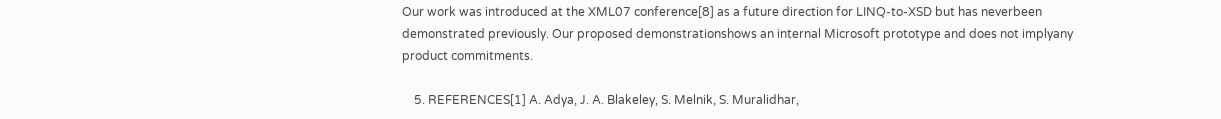Our work was introduced at the XML07 conference[8] as a future direction for LINQ-to-XSD but has neverbeen demonstrated previously. Our proposed demonstrationshows an internal Microsoft prototype and does not implyany product commitments.

    5. REFERENCES[1] A. Adya, J. A. Blakeley, S. Melnik, S. Muralidhar,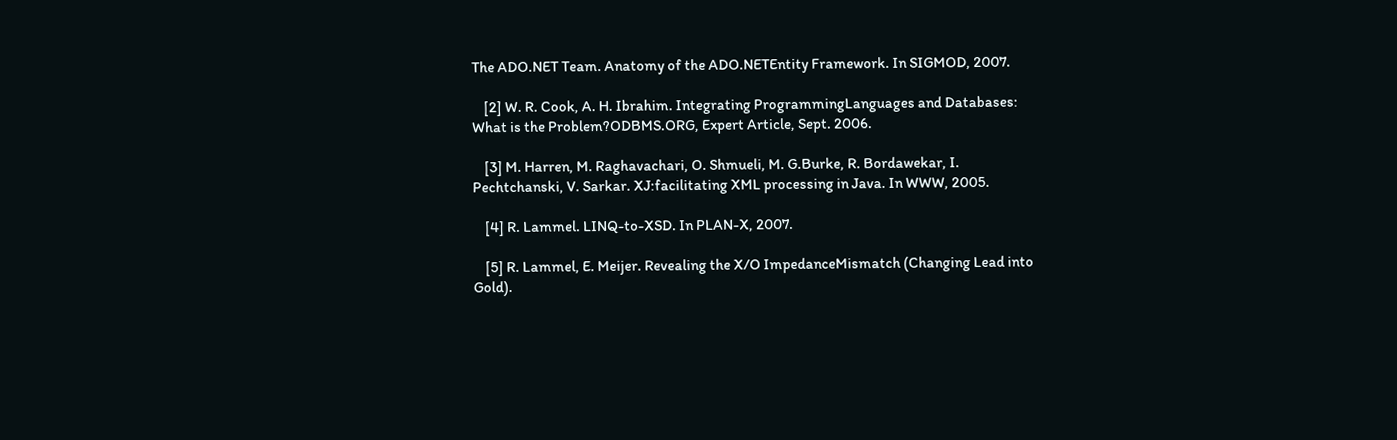The ADO.NET Team. Anatomy of the ADO.NETEntity Framework. In SIGMOD, 2007.

    [2] W. R. Cook, A. H. Ibrahim. Integrating ProgrammingLanguages and Databases: What is the Problem?ODBMS.ORG, Expert Article, Sept. 2006.

    [3] M. Harren, M. Raghavachari, O. Shmueli, M. G.Burke, R. Bordawekar, I. Pechtchanski, V. Sarkar. XJ:facilitating XML processing in Java. In WWW, 2005.

    [4] R. Lammel. LINQ-to-XSD. In PLAN-X, 2007.

    [5] R. Lammel, E. Meijer. Revealing the X/O ImpedanceMismatch (Changing Lead into Gold).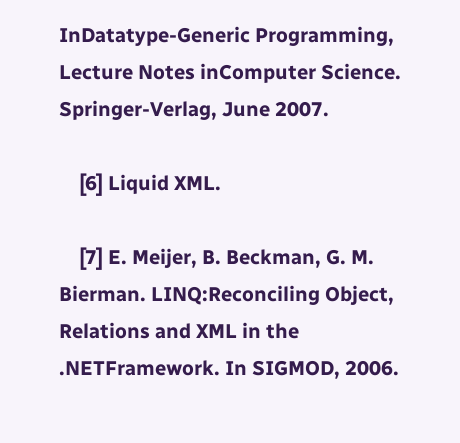InDatatype-Generic Programming, Lecture Notes inComputer Science. Springer-Verlag, June 2007.

    [6] Liquid XML.

    [7] E. Meijer, B. Beckman, G. M. Bierman. LINQ:Reconciling Object, Relations and XML in the .NETFramework. In SIGMOD, 2006.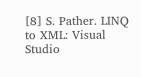[8] S. Pather. LINQ to XML: Visual Studio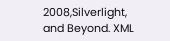2008,Silverlight, and Beyond. XML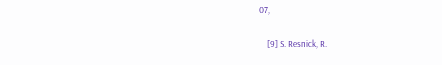07,

    [9] S. Resnick, R.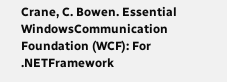Crane, C. Bowen. Essential WindowsCommunication Foundation (WCF): For .NETFramework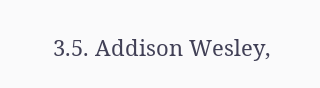3.5. Addison Wesley,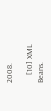2008.

    [10] XML Beans.